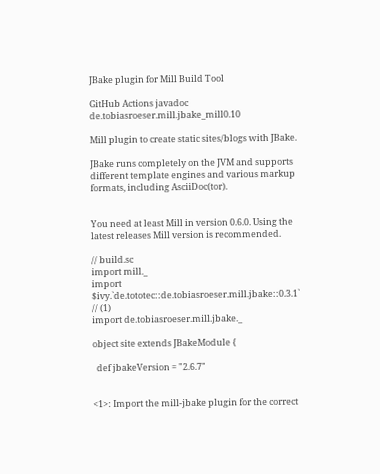JBake plugin for Mill Build Tool

GitHub Actions javadoc de.tobiasroeser.mill.jbake_mill0.10

Mill plugin to create static sites/blogs with JBake.

JBake runs completely on the JVM and supports different template engines and various markup formats, including AsciiDoc(tor).


You need at least Mill in version 0.6.0. Using the latest releases Mill version is recommended.

// build.sc
import mill._
import $ivy.`de.tototec::de.tobiasroeser.mill.jbake::0.3.1` // (1)
import de.tobiasroeser.mill.jbake._

object site extends JBakeModule {

  def jbakeVersion = "2.6.7"


<1>: Import the mill-jbake plugin for the correct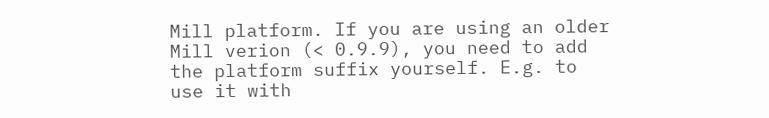Mill platform. If you are using an older Mill verion (< 0.9.9), you need to add the platform suffix yourself. E.g. to use it with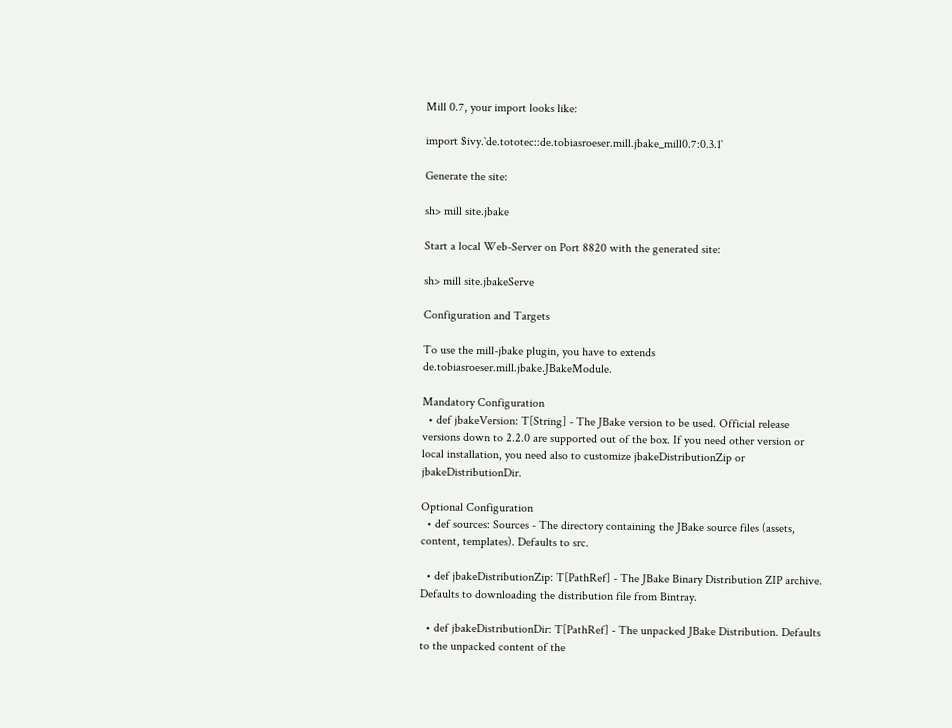Mill 0.7, your import looks like:

import $ivy.`de.tototec::de.tobiasroeser.mill.jbake_mill0.7:0.3.1`

Generate the site:

sh> mill site.jbake

Start a local Web-Server on Port 8820 with the generated site:

sh> mill site.jbakeServe

Configuration and Targets

To use the mill-jbake plugin, you have to extends de.tobiasroeser.mill.jbake.JBakeModule.

Mandatory Configuration
  • def jbakeVersion: T[String] - The JBake version to be used. Official release versions down to 2.2.0 are supported out of the box. If you need other version or local installation, you need also to customize jbakeDistributionZip or jbakeDistributionDir.

Optional Configuration
  • def sources: Sources - The directory containing the JBake source files (assets, content, templates). Defaults to src.

  • def jbakeDistributionZip: T[PathRef] - The JBake Binary Distribution ZIP archive. Defaults to downloading the distribution file from Bintray.

  • def jbakeDistributionDir: T[PathRef] - The unpacked JBake Distribution. Defaults to the unpacked content of the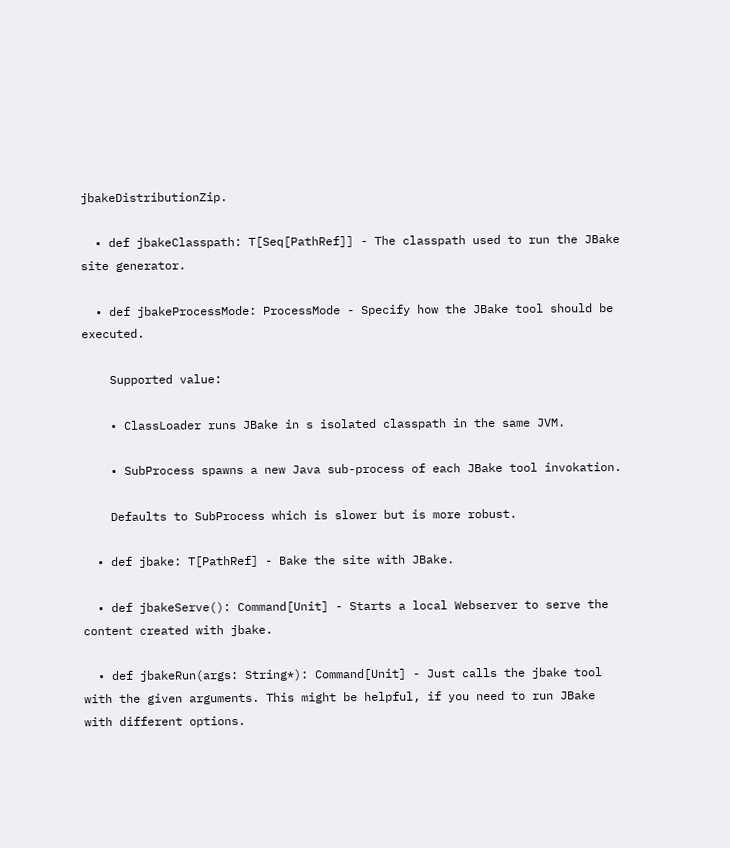jbakeDistributionZip.

  • def jbakeClasspath: T[Seq[PathRef]] - The classpath used to run the JBake site generator.

  • def jbakeProcessMode: ProcessMode - Specify how the JBake tool should be executed.

    Supported value:

    • ClassLoader runs JBake in s isolated classpath in the same JVM.

    • SubProcess spawns a new Java sub-process of each JBake tool invokation.

    Defaults to SubProcess which is slower but is more robust.

  • def jbake: T[PathRef] - Bake the site with JBake.

  • def jbakeServe(): Command[Unit] - Starts a local Webserver to serve the content created with jbake.

  • def jbakeRun(args: String*): Command[Unit] - Just calls the jbake tool with the given arguments. This might be helpful, if you need to run JBake with different options.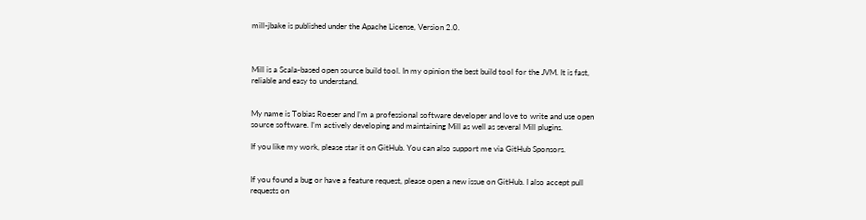mill-jbake is published under the Apache License, Version 2.0.



Mill is a Scala-based open source build tool. In my opinion the best build tool for the JVM. It is fast, reliable and easy to understand.


My name is Tobias Roeser and I’m a professional software developer and love to write and use open source software. I’m actively developing and maintaining Mill as well as several Mill plugins.

If you like my work, please star it on GitHub. You can also support me via GitHub Sponsors.


If you found a bug or have a feature request, please open a new issue on GitHub. I also accept pull requests on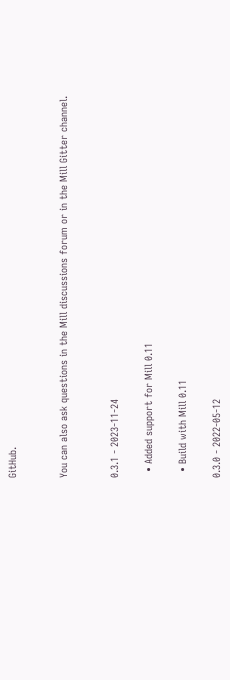GitHub.


You can also ask questions in the Mill discussions forum or in the Mill Gitter channel.


0.3.1 - 2023-11-24

  • Added support for Mill 0.11

  • Build with Mill 0.11

0.3.0 - 2022-05-12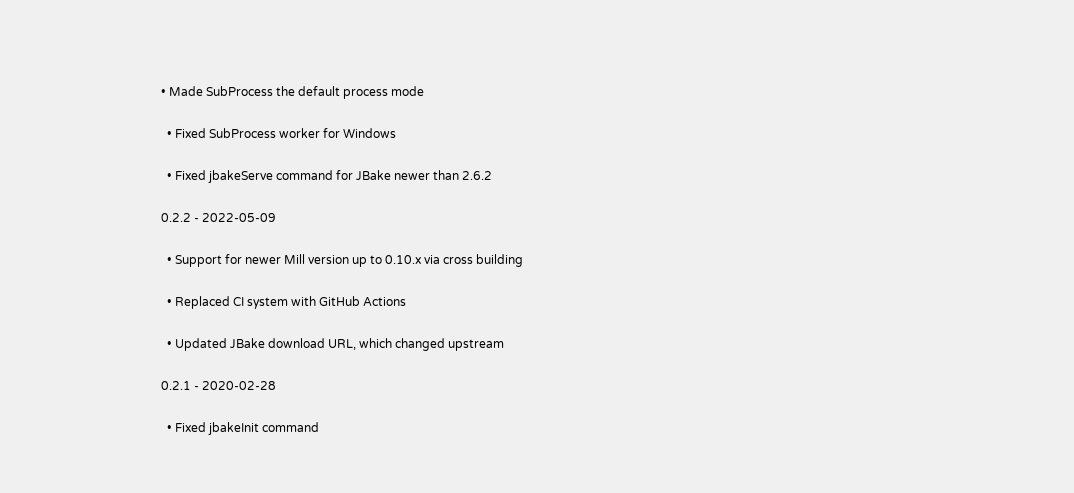• Made SubProcess the default process mode

  • Fixed SubProcess worker for Windows

  • Fixed jbakeServe command for JBake newer than 2.6.2

0.2.2 - 2022-05-09

  • Support for newer Mill version up to 0.10.x via cross building

  • Replaced CI system with GitHub Actions

  • Updated JBake download URL, which changed upstream

0.2.1 - 2020-02-28

  • Fixed jbakeInit command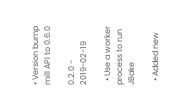• Version bump mill API to 0.6.0

0.2.0 - 2019-02-19

  • Use a worker process to run JBake

  • Added new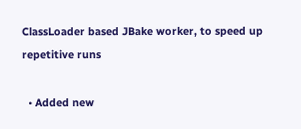ClassLoader based JBake worker, to speed up repetitive runs

  • Added new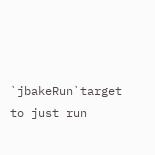`jbakeRun`target to just run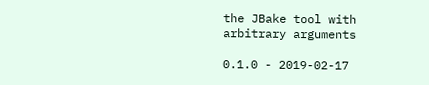the JBake tool with arbitrary arguments

0.1.0 - 2019-02-17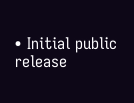• Initial public release